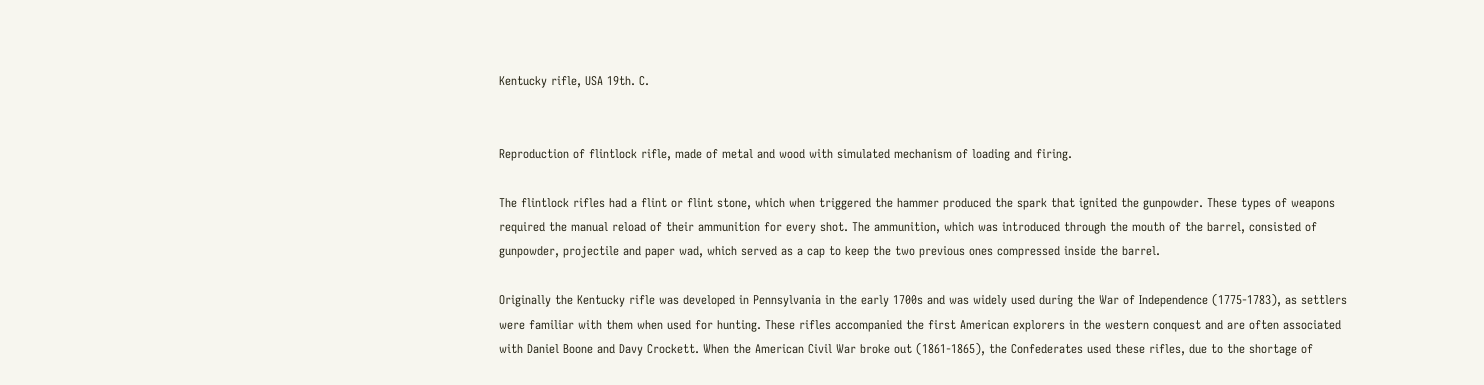Kentucky rifle, USA 19th. C.


Reproduction of flintlock rifle, made of metal and wood with simulated mechanism of loading and firing.

The flintlock rifles had a flint or flint stone, which when triggered the hammer produced the spark that ignited the gunpowder. These types of weapons required the manual reload of their ammunition for every shot. The ammunition, which was introduced through the mouth of the barrel, consisted of gunpowder, projectile and paper wad, which served as a cap to keep the two previous ones compressed inside the barrel.

Originally the Kentucky rifle was developed in Pennsylvania in the early 1700s and was widely used during the War of Independence (1775-1783), as settlers were familiar with them when used for hunting. These rifles accompanied the first American explorers in the western conquest and are often associated with Daniel Boone and Davy Crockett. When the American Civil War broke out (1861-1865), the Confederates used these rifles, due to the shortage of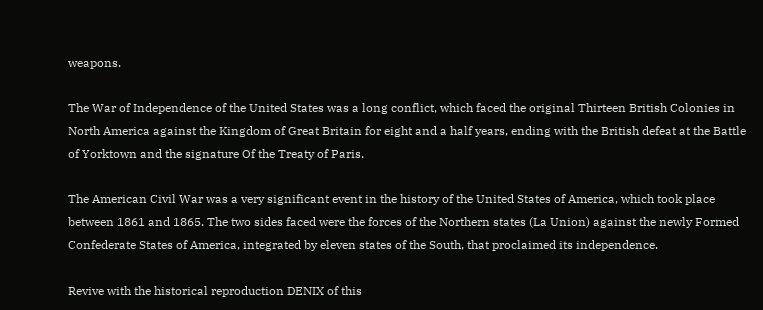weapons.

The War of Independence of the United States was a long conflict, which faced the original Thirteen British Colonies in North America against the Kingdom of Great Britain for eight and a half years, ending with the British defeat at the Battle of Yorktown and the signature Of the Treaty of Paris.

The American Civil War was a very significant event in the history of the United States of America, which took place between 1861 and 1865. The two sides faced were the forces of the Northern states (La Union) against the newly Formed Confederate States of America, integrated by eleven states of the South, that proclaimed its independence.

Revive with the historical reproduction DENIX of this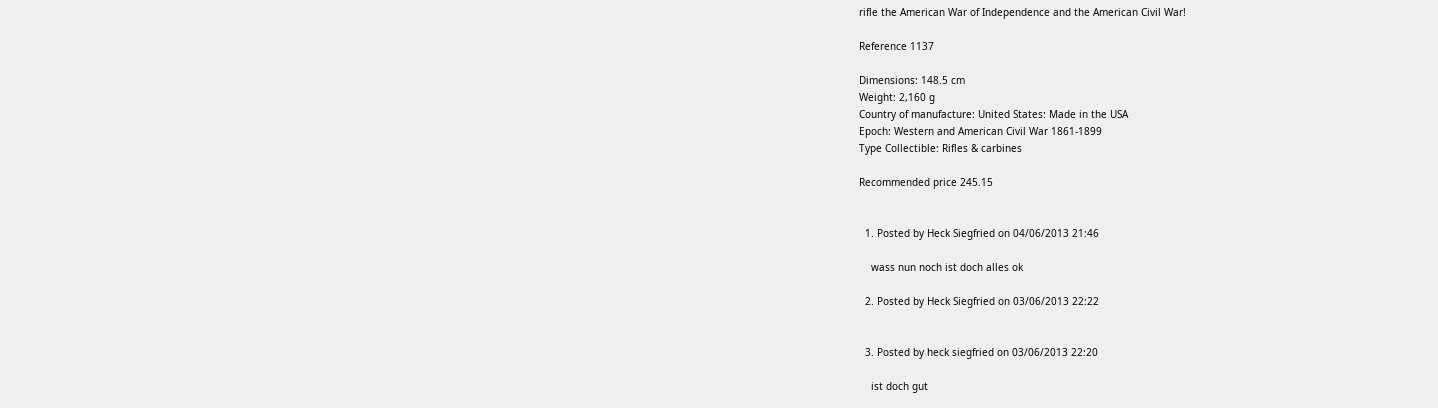rifle the American War of Independence and the American Civil War!

Reference 1137

Dimensions: 148.5 cm
Weight: 2,160 g
Country of manufacture: United States: Made in the USA
Epoch: Western and American Civil War 1861-1899
Type Collectible: Rifles & carbines

Recommended price 245.15


  1. Posted by Heck Siegfried on 04/06/2013 21:46

    wass nun noch ist doch alles ok

  2. Posted by Heck Siegfried on 03/06/2013 22:22


  3. Posted by heck siegfried on 03/06/2013 22:20

    ist doch gut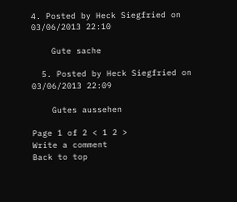4. Posted by Heck Siegfried on 03/06/2013 22:10

    Gute sache

  5. Posted by Heck Siegfried on 03/06/2013 22:09

    Gutes aussehen

Page 1 of 2 < 1 2 >
Write a comment
Back to top